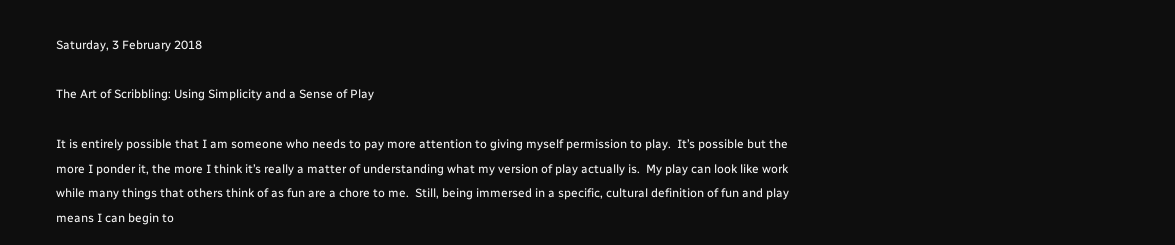Saturday, 3 February 2018

The Art of Scribbling: Using Simplicity and a Sense of Play

It is entirely possible that I am someone who needs to pay more attention to giving myself permission to play.  It’s possible but the more I ponder it, the more I think it’s really a matter of understanding what my version of play actually is.  My play can look like work while many things that others think of as fun are a chore to me.  Still, being immersed in a specific, cultural definition of fun and play means I can begin to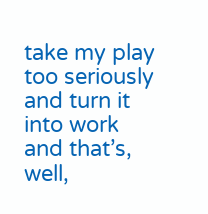take my play too seriously and turn it into work and that’s, well,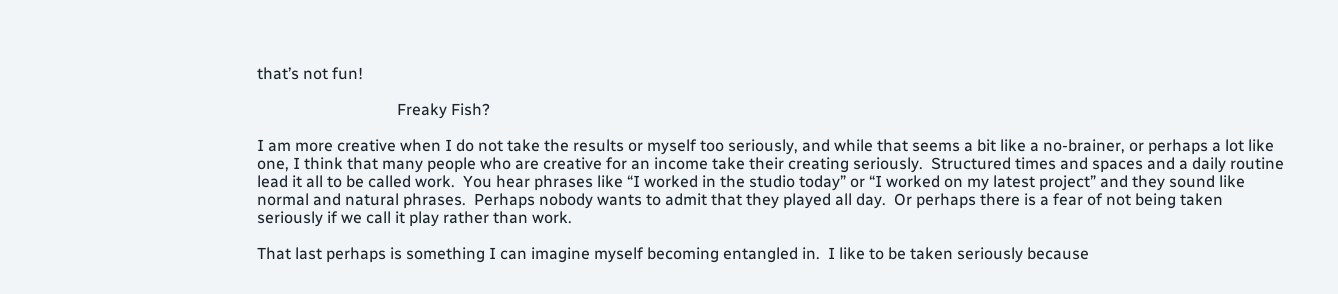that’s not fun!

                                   Freaky Fish?

I am more creative when I do not take the results or myself too seriously, and while that seems a bit like a no-brainer, or perhaps a lot like one, I think that many people who are creative for an income take their creating seriously.  Structured times and spaces and a daily routine lead it all to be called work.  You hear phrases like “I worked in the studio today” or “I worked on my latest project” and they sound like normal and natural phrases.  Perhaps nobody wants to admit that they played all day.  Or perhaps there is a fear of not being taken seriously if we call it play rather than work.

That last perhaps is something I can imagine myself becoming entangled in.  I like to be taken seriously because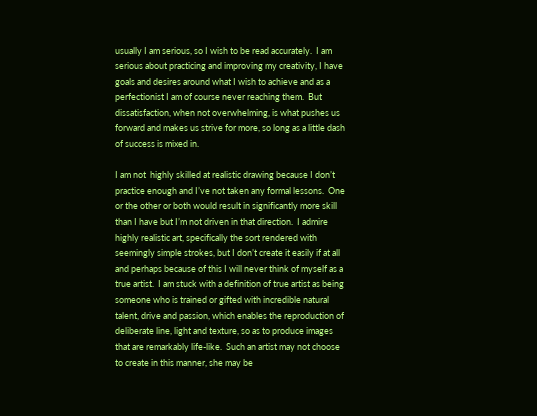usually I am serious, so I wish to be read accurately.  I am serious about practicing and improving my creativity, I have goals and desires around what I wish to achieve and as a perfectionist I am of course never reaching them.  But dissatisfaction, when not overwhelming, is what pushes us forward and makes us strive for more, so long as a little dash of success is mixed in.

I am not  highly skilled at realistic drawing because I don’t practice enough and I’ve not taken any formal lessons.  One or the other or both would result in significantly more skill than I have but I’m not driven in that direction.  I admire highly realistic art, specifically the sort rendered with seemingly simple strokes, but I don’t create it easily if at all and perhaps because of this I will never think of myself as a true artist.  I am stuck with a definition of true artist as being someone who is trained or gifted with incredible natural talent, drive and passion, which enables the reproduction of deliberate line, light and texture, so as to produce images that are remarkably life-like.  Such an artist may not choose to create in this manner, she may be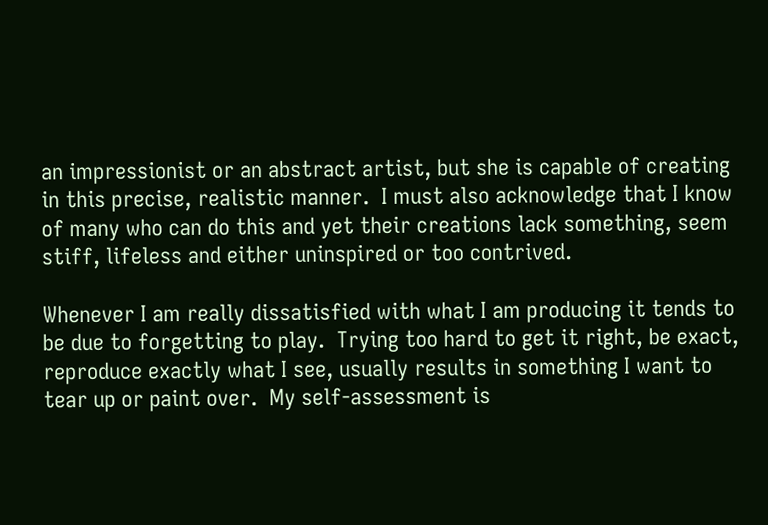an impressionist or an abstract artist, but she is capable of creating in this precise, realistic manner.  I must also acknowledge that I know of many who can do this and yet their creations lack something, seem stiff, lifeless and either uninspired or too contrived.

Whenever I am really dissatisfied with what I am producing it tends to be due to forgetting to play.  Trying too hard to get it right, be exact, reproduce exactly what I see, usually results in something I want to tear up or paint over.  My self-assessment is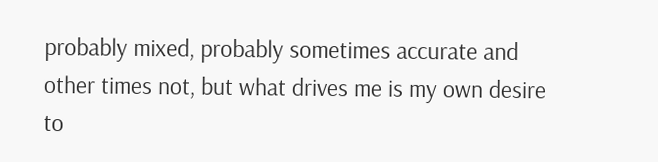probably mixed, probably sometimes accurate and other times not, but what drives me is my own desire to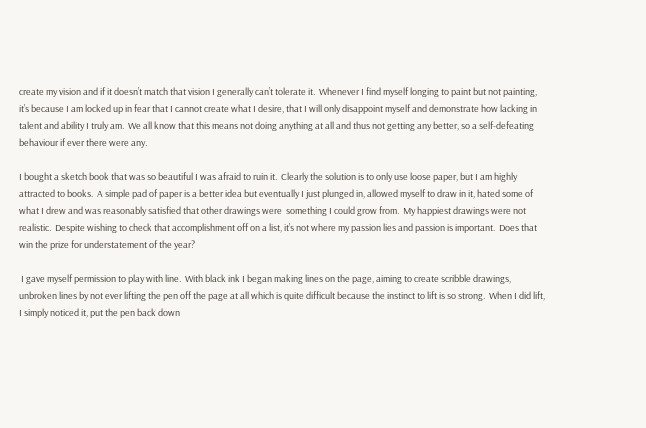create my vision and if it doesn’t match that vision I generally can’t tolerate it.  Whenever I find myself longing to paint but not painting, it’s because I am locked up in fear that I cannot create what I desire, that I will only disappoint myself and demonstrate how lacking in talent and ability I truly am.  We all know that this means not doing anything at all and thus not getting any better, so a self-defeating behaviour if ever there were any.

I bought a sketch book that was so beautiful I was afraid to ruin it.  Clearly the solution is to only use loose paper, but I am highly attracted to books.  A simple pad of paper is a better idea but eventually I just plunged in, allowed myself to draw in it, hated some of what I drew and was reasonably satisfied that other drawings were  something I could grow from.  My happiest drawings were not realistic.  Despite wishing to check that accomplishment off on a list, it’s not where my passion lies and passion is important.  Does that win the prize for understatement of the year?

 I gave myself permission to play with line.  With black ink I began making lines on the page, aiming to create scribble drawings, unbroken lines by not ever lifting the pen off the page at all which is quite difficult because the instinct to lift is so strong.  When I did lift, I simply noticed it, put the pen back down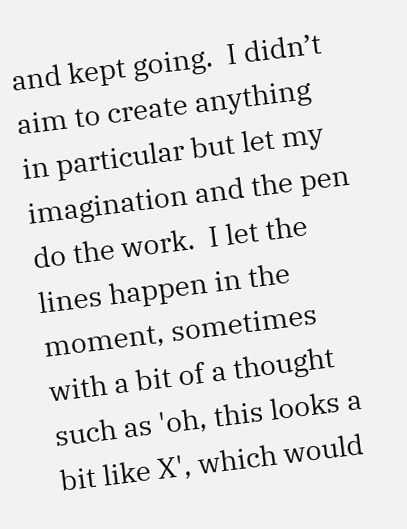and kept going.  I didn’t aim to create anything in particular but let my imagination and the pen do the work.  I let the lines happen in the moment, sometimes with a bit of a thought such as 'oh, this looks a bit like X', which would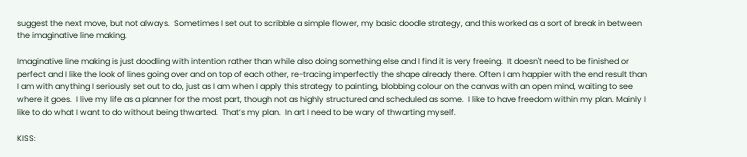suggest the next move, but not always.  Sometimes I set out to scribble a simple flower, my basic doodle strategy, and this worked as a sort of break in between the imaginative line making.

Imaginative line making is just doodling with intention rather than while also doing something else and I find it is very freeing.  It doesn't need to be finished or perfect and I like the look of lines going over and on top of each other, re-tracing imperfectly the shape already there. Often I am happier with the end result than I am with anything I seriously set out to do, just as I am when I apply this strategy to painting, blobbing colour on the canvas with an open mind, waiting to see where it goes.  I live my life as a planner for the most part, though not as highly structured and scheduled as some.  I like to have freedom within my plan. Mainly I like to do what I want to do without being thwarted.  That’s my plan.  In art I need to be wary of thwarting myself.

KISS: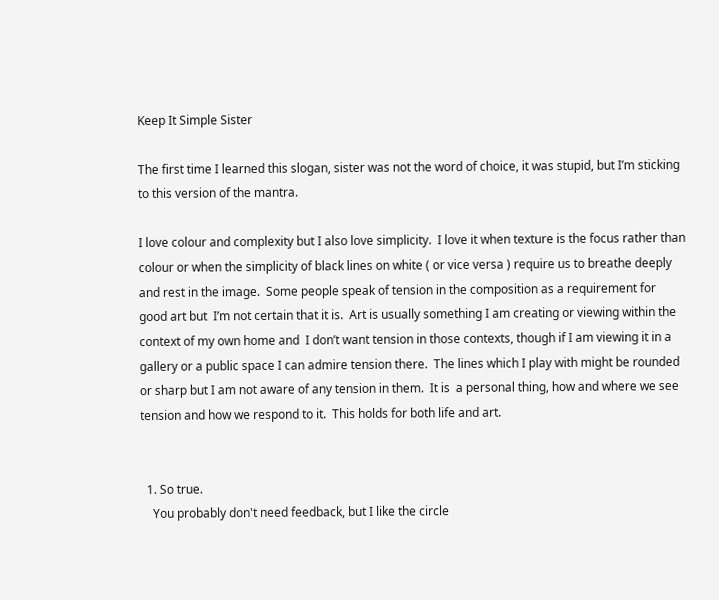Keep It Simple Sister

The first time I learned this slogan, sister was not the word of choice, it was stupid, but I’m sticking to this version of the mantra.

I love colour and complexity but I also love simplicity.  I love it when texture is the focus rather than colour or when the simplicity of black lines on white ( or vice versa ) require us to breathe deeply and rest in the image.  Some people speak of tension in the composition as a requirement for good art but  I’m not certain that it is.  Art is usually something I am creating or viewing within the context of my own home and  I don’t want tension in those contexts, though if I am viewing it in a gallery or a public space I can admire tension there.  The lines which I play with might be rounded or sharp but I am not aware of any tension in them.  It is  a personal thing, how and where we see tension and how we respond to it.  This holds for both life and art.


  1. So true.
    You probably don't need feedback, but I like the circle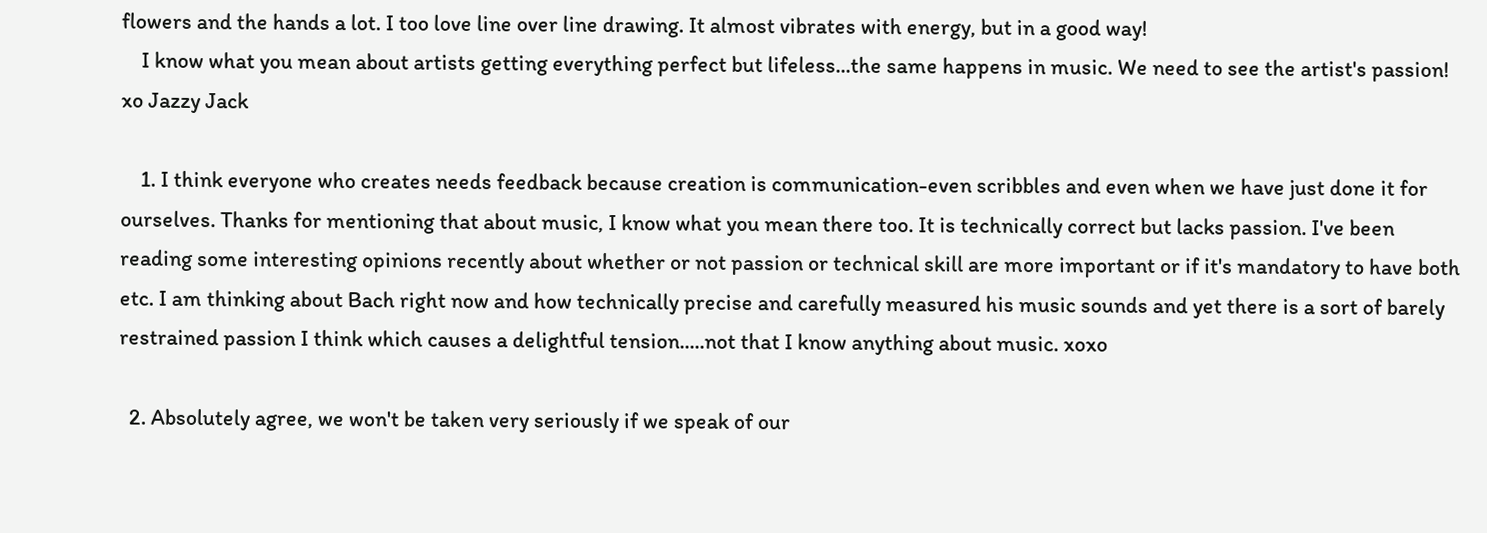flowers and the hands a lot. I too love line over line drawing. It almost vibrates with energy, but in a good way!
    I know what you mean about artists getting everything perfect but lifeless...the same happens in music. We need to see the artist's passion! xo Jazzy Jack

    1. I think everyone who creates needs feedback because creation is communication-even scribbles and even when we have just done it for ourselves. Thanks for mentioning that about music, I know what you mean there too. It is technically correct but lacks passion. I've been reading some interesting opinions recently about whether or not passion or technical skill are more important or if it's mandatory to have both etc. I am thinking about Bach right now and how technically precise and carefully measured his music sounds and yet there is a sort of barely restrained passion I think which causes a delightful tension.....not that I know anything about music. xoxo

  2. Absolutely agree, we won't be taken very seriously if we speak of our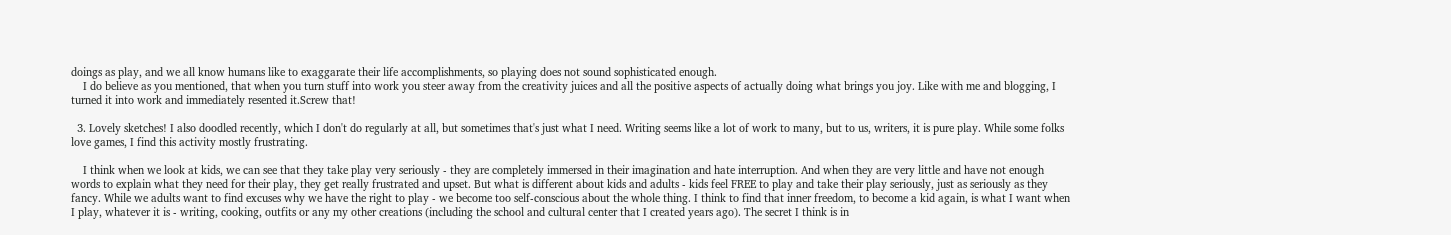doings as play, and we all know humans like to exaggarate their life accomplishments, so playing does not sound sophisticated enough.
    I do believe as you mentioned, that when you turn stuff into work you steer away from the creativity juices and all the positive aspects of actually doing what brings you joy. Like with me and blogging, I turned it into work and immediately resented it.Screw that!

  3. Lovely sketches! I also doodled recently, which I don't do regularly at all, but sometimes that's just what I need. Writing seems like a lot of work to many, but to us, writers, it is pure play. While some folks love games, I find this activity mostly frustrating.

    I think when we look at kids, we can see that they take play very seriously - they are completely immersed in their imagination and hate interruption. And when they are very little and have not enough words to explain what they need for their play, they get really frustrated and upset. But what is different about kids and adults - kids feel FREE to play and take their play seriously, just as seriously as they fancy. While we adults want to find excuses why we have the right to play - we become too self-conscious about the whole thing. I think to find that inner freedom, to become a kid again, is what I want when I play, whatever it is - writing, cooking, outfits or any my other creations (including the school and cultural center that I created years ago). The secret I think is in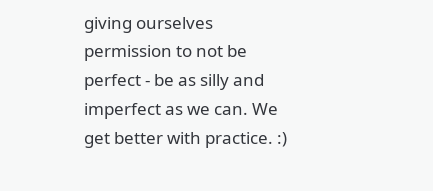giving ourselves permission to not be perfect - be as silly and imperfect as we can. We get better with practice. :)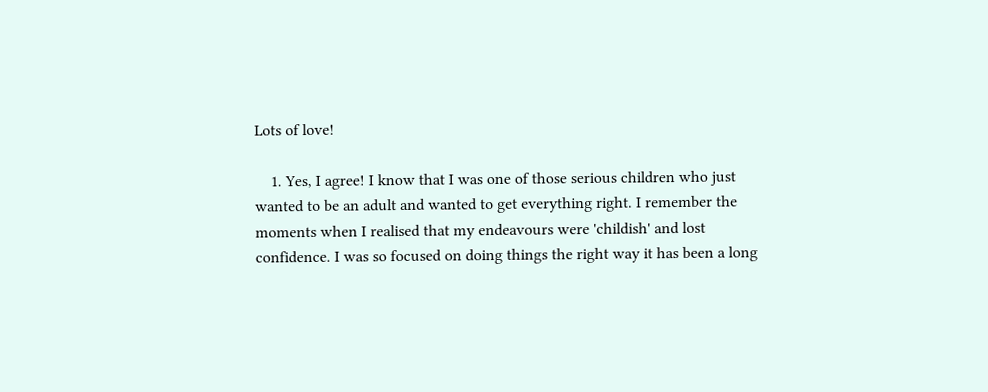Lots of love!

    1. Yes, I agree! I know that I was one of those serious children who just wanted to be an adult and wanted to get everything right. I remember the moments when I realised that my endeavours were 'childish' and lost confidence. I was so focused on doing things the right way it has been a long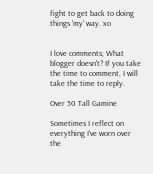fight to get back to doing things 'my' way. xo


I love comments; What blogger doesn't? If you take the time to comment, I will take the time to reply.

Over 50 Tall Gamine

Sometimes I reflect on everything I’ve worn over the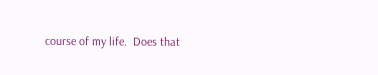course of my life.  Does that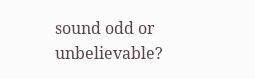sound odd or unbelievable?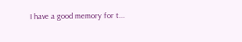I have a good memory for t...